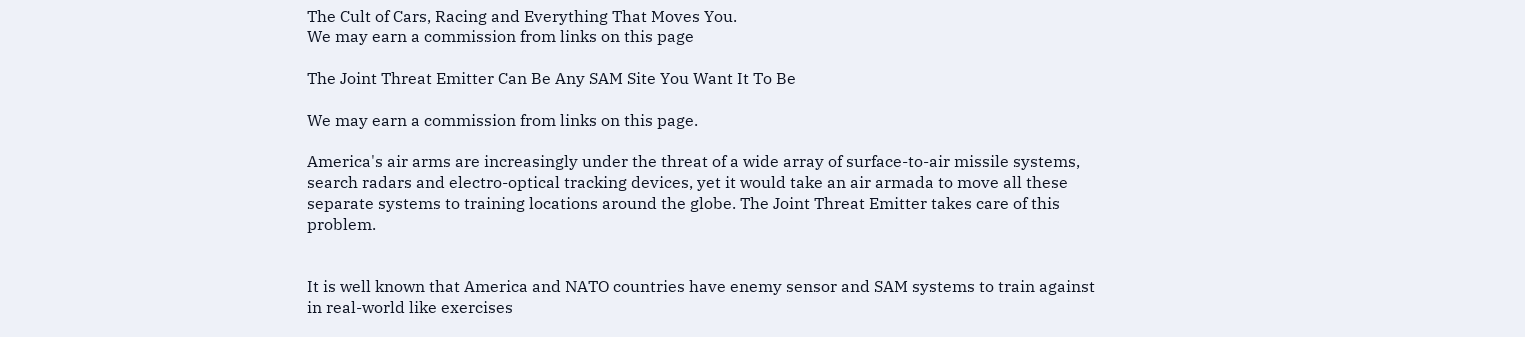The Cult of Cars, Racing and Everything That Moves You.
We may earn a commission from links on this page

The Joint Threat Emitter Can Be Any SAM Site You Want It To Be

We may earn a commission from links on this page.

America's air arms are increasingly under the threat of a wide array of surface-to-air missile systems, search radars and electro-optical tracking devices, yet it would take an air armada to move all these separate systems to training locations around the globe. The Joint Threat Emitter takes care of this problem.


It is well known that America and NATO countries have enemy sensor and SAM systems to train against in real-world like exercises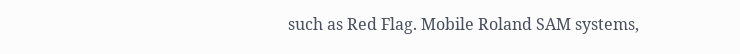such as Red Flag. Mobile Roland SAM systems,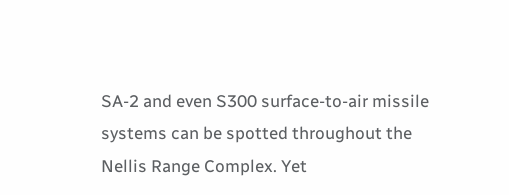SA-2 and even S300 surface-to-air missile systems can be spotted throughout the Nellis Range Complex. Yet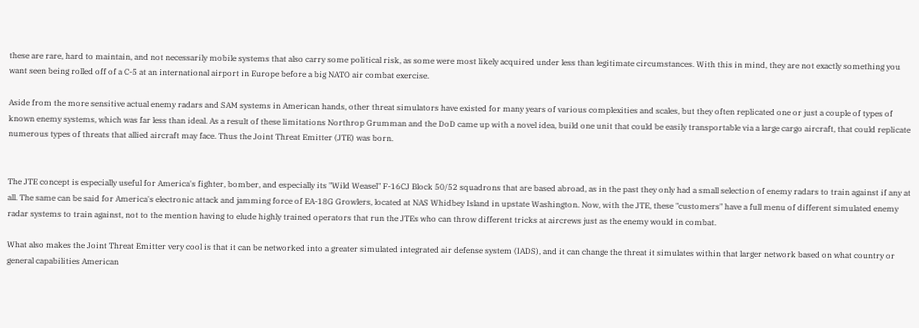these are rare, hard to maintain, and not necessarily mobile systems that also carry some political risk, as some were most likely acquired under less than legitimate circumstances. With this in mind, they are not exactly something you want seen being rolled off of a C-5 at an international airport in Europe before a big NATO air combat exercise.

Aside from the more sensitive actual enemy radars and SAM systems in American hands, other threat simulators have existed for many years of various complexities and scales, but they often replicated one or just a couple of types of known enemy systems, which was far less than ideal. As a result of these limitations Northrop Grumman and the DoD came up with a novel idea, build one unit that could be easily transportable via a large cargo aircraft, that could replicate numerous types of threats that allied aircraft may face. Thus the Joint Threat Emitter (JTE) was born.


The JTE concept is especially useful for America's fighter, bomber, and especially its "Wild Weasel" F-16CJ Block 50/52 squadrons that are based abroad, as in the past they only had a small selection of enemy radars to train against if any at all. The same can be said for America's electronic attack and jamming force of EA-18G Growlers, located at NAS Whidbey Island in upstate Washington. Now, with the JTE, these "customers" have a full menu of different simulated enemy radar systems to train against, not to the mention having to elude highly trained operators that run the JTEs who can throw different tricks at aircrews just as the enemy would in combat.

What also makes the Joint Threat Emitter very cool is that it can be networked into a greater simulated integrated air defense system (IADS), and it can change the threat it simulates within that larger network based on what country or general capabilities American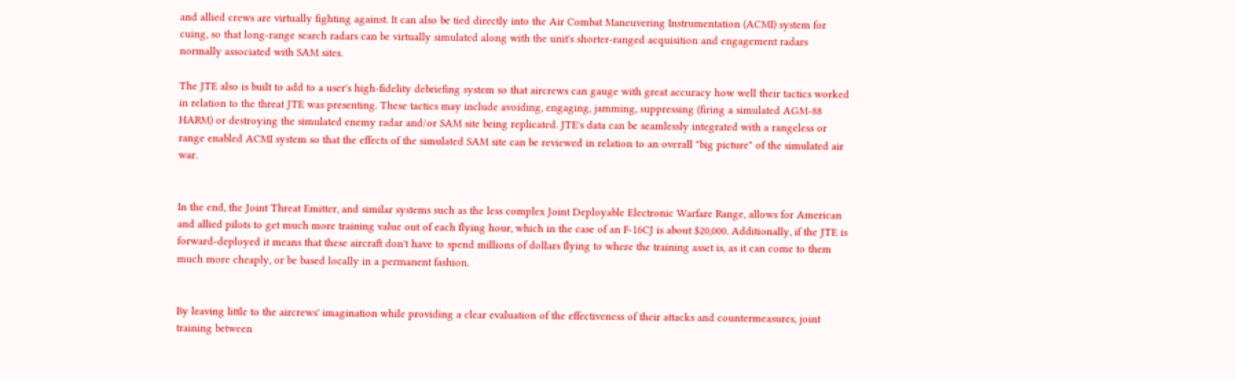and allied crews are virtually fighting against. It can also be tied directly into the Air Combat Maneuvering Instrumentation (ACMI) system for cuing, so that long-range search radars can be virtually simulated along with the unit's shorter-ranged acquisition and engagement radars normally associated with SAM sites.

The JTE also is built to add to a user's high-fidelity debriefing system so that aircrews can gauge with great accuracy how well their tactics worked in relation to the threat JTE was presenting. These tactics may include avoiding, engaging, jamming, suppressing (firing a simulated AGM-88 HARM) or destroying the simulated enemy radar and/or SAM site being replicated. JTE's data can be seamlessly integrated with a rangeless or range enabled ACMI system so that the effects of the simulated SAM site can be reviewed in relation to an overall "big picture" of the simulated air war.


In the end, the Joint Threat Emitter, and similar systems such as the less complex Joint Deployable Electronic Warfare Range, allows for American and allied pilots to get much more training value out of each flying hour, which in the case of an F-16CJ is about $20,000. Additionally, if the JTE is forward-deployed it means that these aircraft don't have to spend millions of dollars flying to where the training asset is, as it can come to them much more cheaply, or be based locally in a permanent fashion.


By leaving little to the aircrews' imagination while providing a clear evaluation of the effectiveness of their attacks and countermeasures, joint training between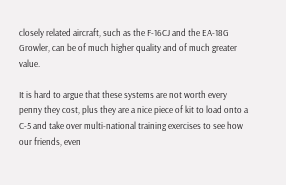closely related aircraft, such as the F-16CJ and the EA-18G Growler, can be of much higher quality and of much greater value.

It is hard to argue that these systems are not worth every penny they cost, plus they are a nice piece of kit to load onto a C-5 and take over multi-national training exercises to see how our friends, even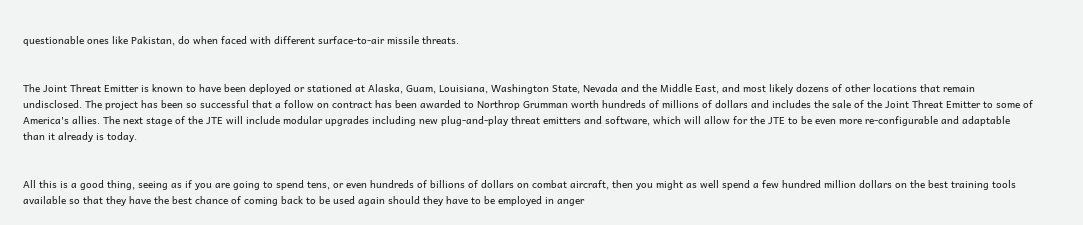questionable ones like Pakistan, do when faced with different surface-to-air missile threats.


The Joint Threat Emitter is known to have been deployed or stationed at Alaska, Guam, Louisiana, Washington State, Nevada and the Middle East, and most likely dozens of other locations that remain undisclosed. The project has been so successful that a follow on contract has been awarded to Northrop Grumman worth hundreds of millions of dollars and includes the sale of the Joint Threat Emitter to some of America's allies. The next stage of the JTE will include modular upgrades including new plug-and-play threat emitters and software, which will allow for the JTE to be even more re-configurable and adaptable than it already is today.


All this is a good thing, seeing as if you are going to spend tens, or even hundreds of billions of dollars on combat aircraft, then you might as well spend a few hundred million dollars on the best training tools available so that they have the best chance of coming back to be used again should they have to be employed in anger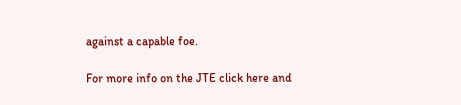against a capable foe.

For more info on the JTE click here and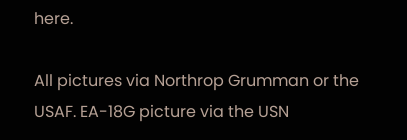here.

All pictures via Northrop Grumman or the USAF. EA-18G picture via the USN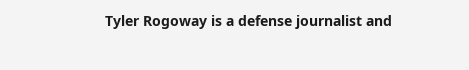Tyler Rogoway is a defense journalist and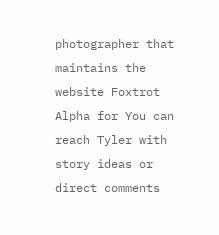photographer that maintains the website Foxtrot Alpha for You can reach Tyler with story ideas or direct comments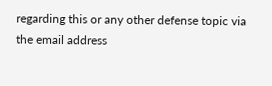regarding this or any other defense topic via the email address